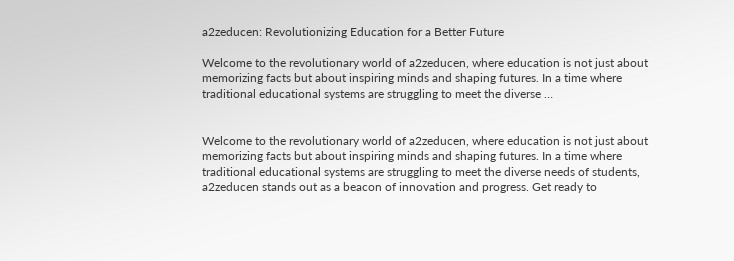a2zeducen: Revolutionizing Education for a Better Future

Welcome to the revolutionary world of a2zeducen, where education is not just about memorizing facts but about inspiring minds and shaping futures. In a time where traditional educational systems are struggling to meet the diverse …


Welcome to the revolutionary world of a2zeducen, where education is not just about memorizing facts but about inspiring minds and shaping futures. In a time where traditional educational systems are struggling to meet the diverse needs of students, a2zeducen stands out as a beacon of innovation and progress. Get ready to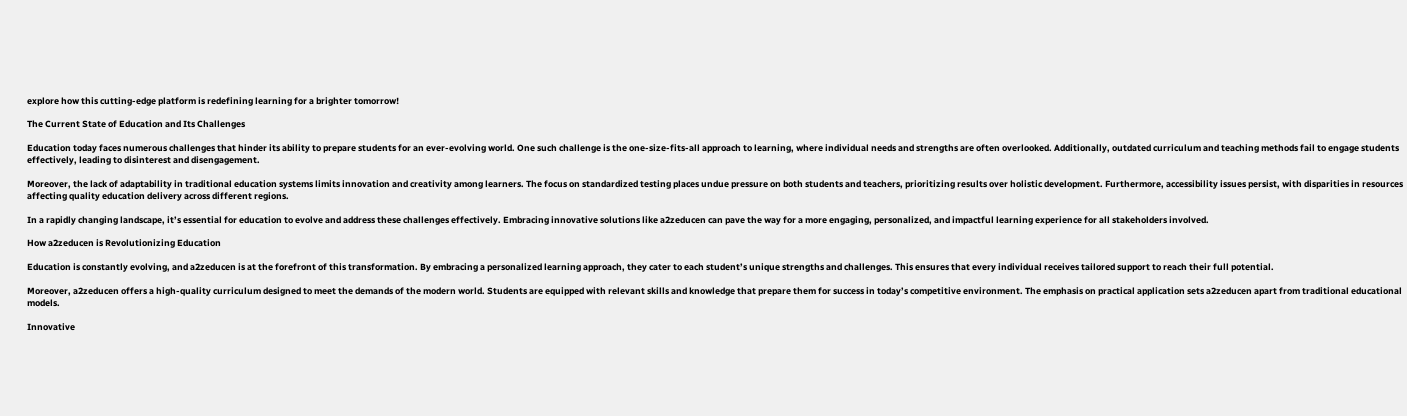explore how this cutting-edge platform is redefining learning for a brighter tomorrow!

The Current State of Education and Its Challenges

Education today faces numerous challenges that hinder its ability to prepare students for an ever-evolving world. One such challenge is the one-size-fits-all approach to learning, where individual needs and strengths are often overlooked. Additionally, outdated curriculum and teaching methods fail to engage students effectively, leading to disinterest and disengagement.

Moreover, the lack of adaptability in traditional education systems limits innovation and creativity among learners. The focus on standardized testing places undue pressure on both students and teachers, prioritizing results over holistic development. Furthermore, accessibility issues persist, with disparities in resources affecting quality education delivery across different regions.

In a rapidly changing landscape, it’s essential for education to evolve and address these challenges effectively. Embracing innovative solutions like a2zeducen can pave the way for a more engaging, personalized, and impactful learning experience for all stakeholders involved.

How a2zeducen is Revolutionizing Education

Education is constantly evolving, and a2zeducen is at the forefront of this transformation. By embracing a personalized learning approach, they cater to each student’s unique strengths and challenges. This ensures that every individual receives tailored support to reach their full potential.

Moreover, a2zeducen offers a high-quality curriculum designed to meet the demands of the modern world. Students are equipped with relevant skills and knowledge that prepare them for success in today’s competitive environment. The emphasis on practical application sets a2zeducen apart from traditional educational models.

Innovative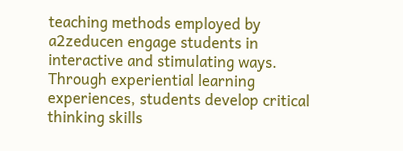teaching methods employed by a2zeducen engage students in interactive and stimulating ways. Through experiential learning experiences, students develop critical thinking skills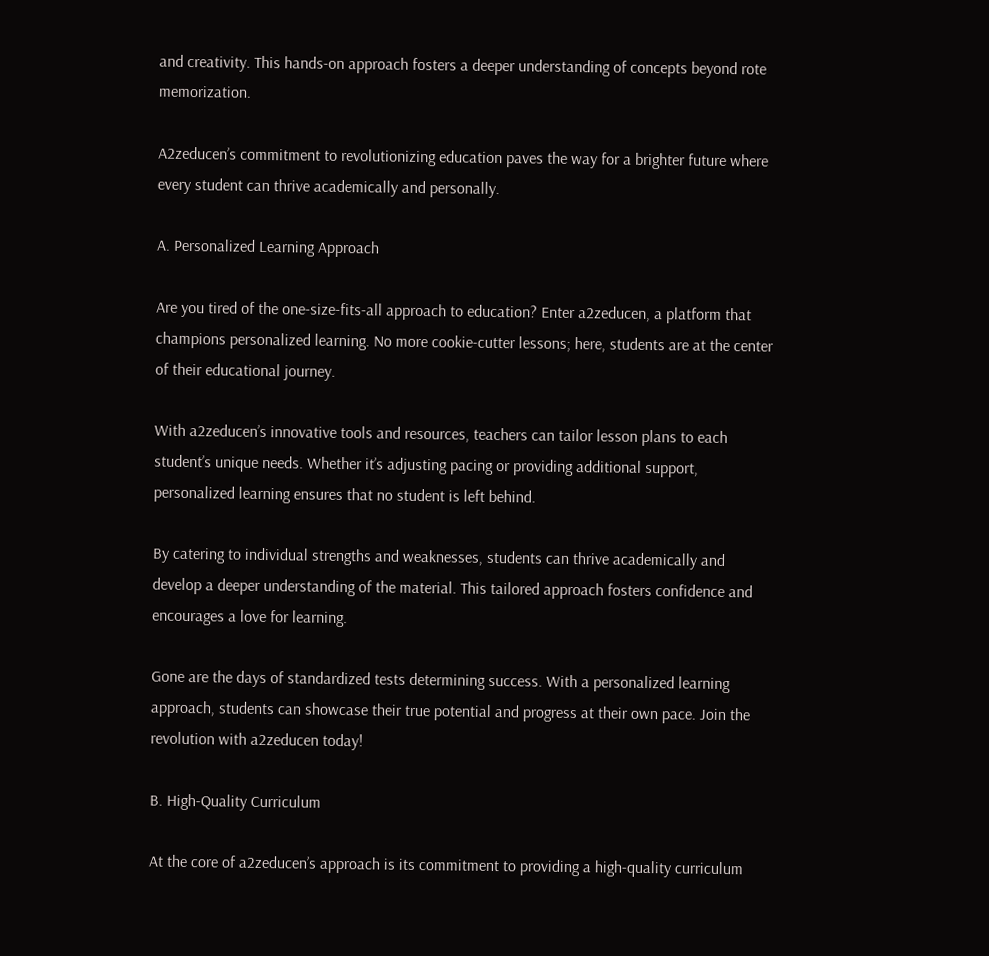and creativity. This hands-on approach fosters a deeper understanding of concepts beyond rote memorization.

A2zeducen’s commitment to revolutionizing education paves the way for a brighter future where every student can thrive academically and personally.

A. Personalized Learning Approach

Are you tired of the one-size-fits-all approach to education? Enter a2zeducen, a platform that champions personalized learning. No more cookie-cutter lessons; here, students are at the center of their educational journey.

With a2zeducen’s innovative tools and resources, teachers can tailor lesson plans to each student’s unique needs. Whether it’s adjusting pacing or providing additional support, personalized learning ensures that no student is left behind.

By catering to individual strengths and weaknesses, students can thrive academically and develop a deeper understanding of the material. This tailored approach fosters confidence and encourages a love for learning.

Gone are the days of standardized tests determining success. With a personalized learning approach, students can showcase their true potential and progress at their own pace. Join the revolution with a2zeducen today!

B. High-Quality Curriculum

At the core of a2zeducen’s approach is its commitment to providing a high-quality curriculum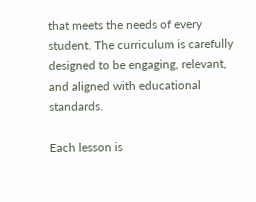that meets the needs of every student. The curriculum is carefully designed to be engaging, relevant, and aligned with educational standards.

Each lesson is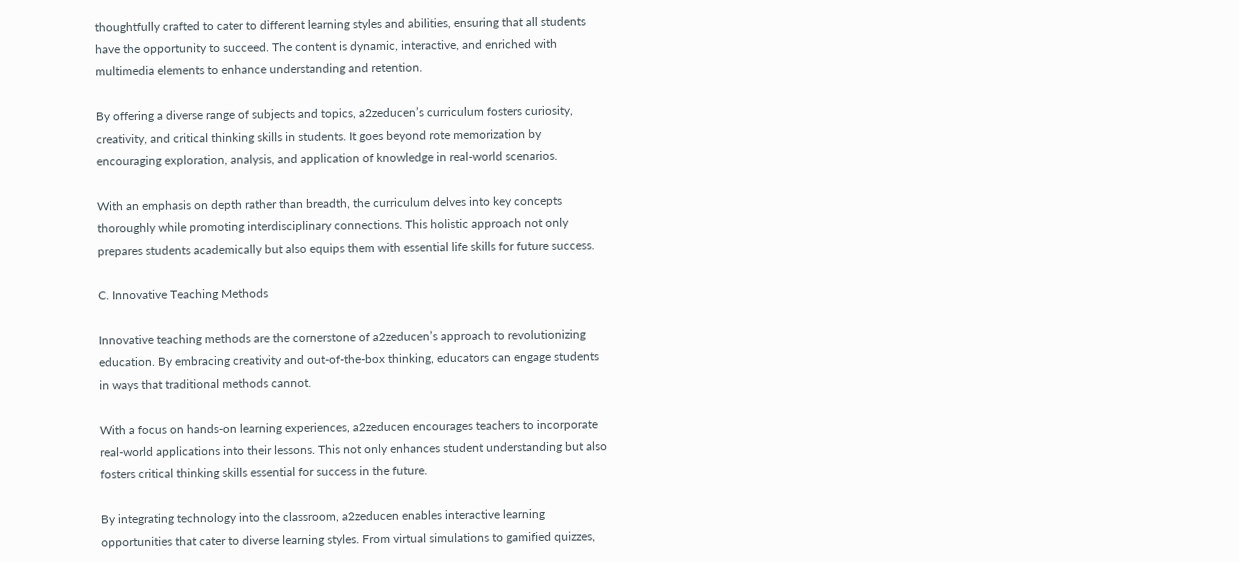thoughtfully crafted to cater to different learning styles and abilities, ensuring that all students have the opportunity to succeed. The content is dynamic, interactive, and enriched with multimedia elements to enhance understanding and retention.

By offering a diverse range of subjects and topics, a2zeducen’s curriculum fosters curiosity, creativity, and critical thinking skills in students. It goes beyond rote memorization by encouraging exploration, analysis, and application of knowledge in real-world scenarios.

With an emphasis on depth rather than breadth, the curriculum delves into key concepts thoroughly while promoting interdisciplinary connections. This holistic approach not only prepares students academically but also equips them with essential life skills for future success.

C. Innovative Teaching Methods

Innovative teaching methods are the cornerstone of a2zeducen’s approach to revolutionizing education. By embracing creativity and out-of-the-box thinking, educators can engage students in ways that traditional methods cannot.

With a focus on hands-on learning experiences, a2zeducen encourages teachers to incorporate real-world applications into their lessons. This not only enhances student understanding but also fosters critical thinking skills essential for success in the future.

By integrating technology into the classroom, a2zeducen enables interactive learning opportunities that cater to diverse learning styles. From virtual simulations to gamified quizzes,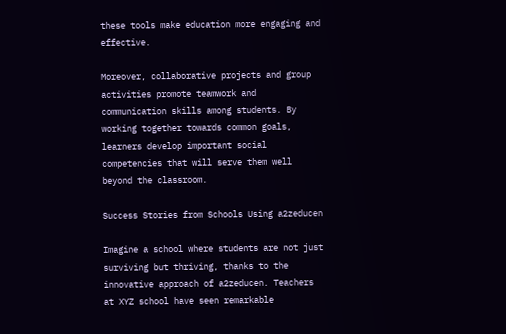these tools make education more engaging and effective.

Moreover, collaborative projects and group activities promote teamwork and communication skills among students. By working together towards common goals, learners develop important social competencies that will serve them well beyond the classroom.

Success Stories from Schools Using a2zeducen

Imagine a school where students are not just surviving but thriving, thanks to the innovative approach of a2zeducen. Teachers at XYZ school have seen remarkable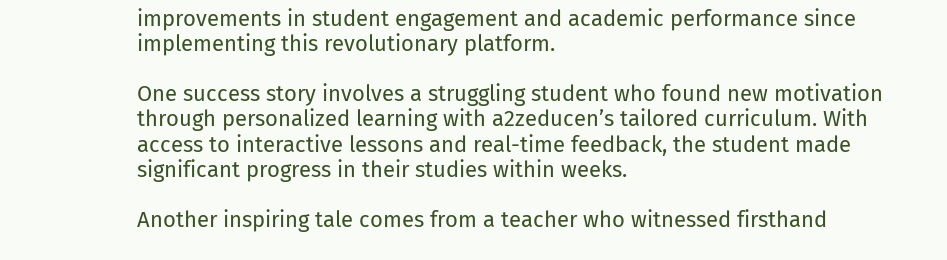improvements in student engagement and academic performance since implementing this revolutionary platform.

One success story involves a struggling student who found new motivation through personalized learning with a2zeducen’s tailored curriculum. With access to interactive lessons and real-time feedback, the student made significant progress in their studies within weeks.

Another inspiring tale comes from a teacher who witnessed firsthand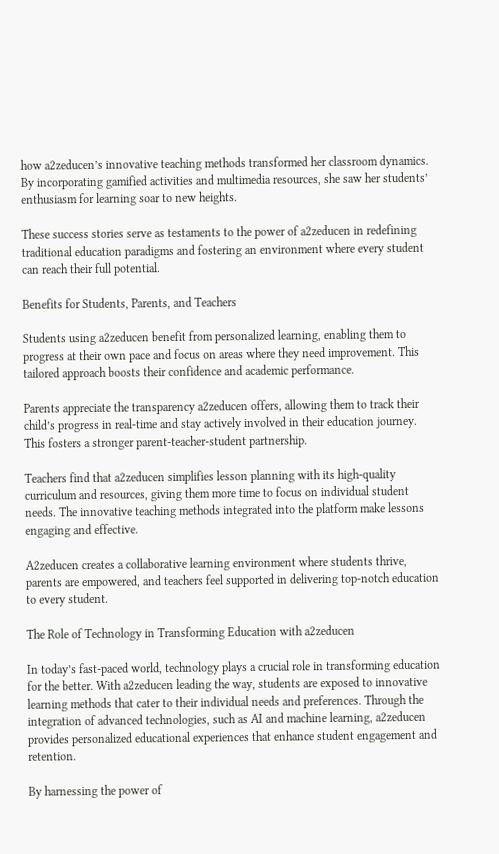how a2zeducen’s innovative teaching methods transformed her classroom dynamics. By incorporating gamified activities and multimedia resources, she saw her students’ enthusiasm for learning soar to new heights.

These success stories serve as testaments to the power of a2zeducen in redefining traditional education paradigms and fostering an environment where every student can reach their full potential.

Benefits for Students, Parents, and Teachers

Students using a2zeducen benefit from personalized learning, enabling them to progress at their own pace and focus on areas where they need improvement. This tailored approach boosts their confidence and academic performance.

Parents appreciate the transparency a2zeducen offers, allowing them to track their child’s progress in real-time and stay actively involved in their education journey. This fosters a stronger parent-teacher-student partnership.

Teachers find that a2zeducen simplifies lesson planning with its high-quality curriculum and resources, giving them more time to focus on individual student needs. The innovative teaching methods integrated into the platform make lessons engaging and effective.

A2zeducen creates a collaborative learning environment where students thrive, parents are empowered, and teachers feel supported in delivering top-notch education to every student.

The Role of Technology in Transforming Education with a2zeducen

In today’s fast-paced world, technology plays a crucial role in transforming education for the better. With a2zeducen leading the way, students are exposed to innovative learning methods that cater to their individual needs and preferences. Through the integration of advanced technologies, such as AI and machine learning, a2zeducen provides personalized educational experiences that enhance student engagement and retention.

By harnessing the power of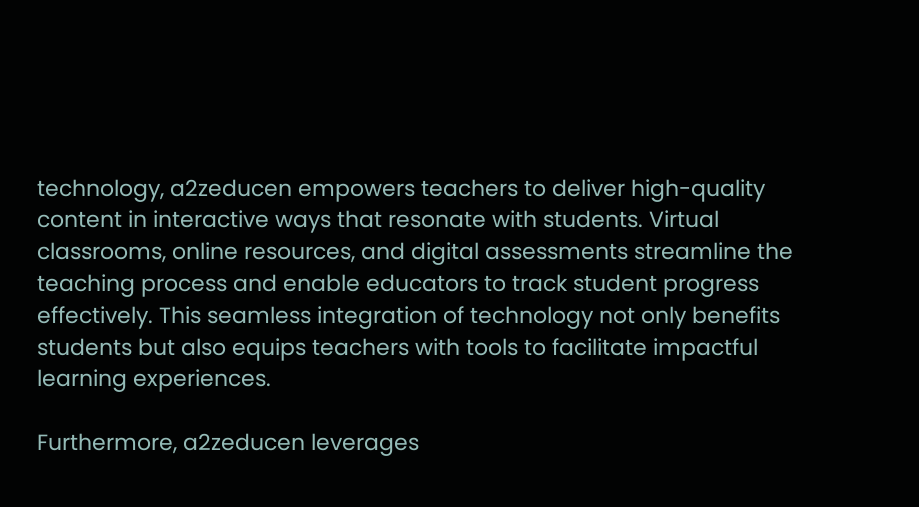technology, a2zeducen empowers teachers to deliver high-quality content in interactive ways that resonate with students. Virtual classrooms, online resources, and digital assessments streamline the teaching process and enable educators to track student progress effectively. This seamless integration of technology not only benefits students but also equips teachers with tools to facilitate impactful learning experiences.

Furthermore, a2zeducen leverages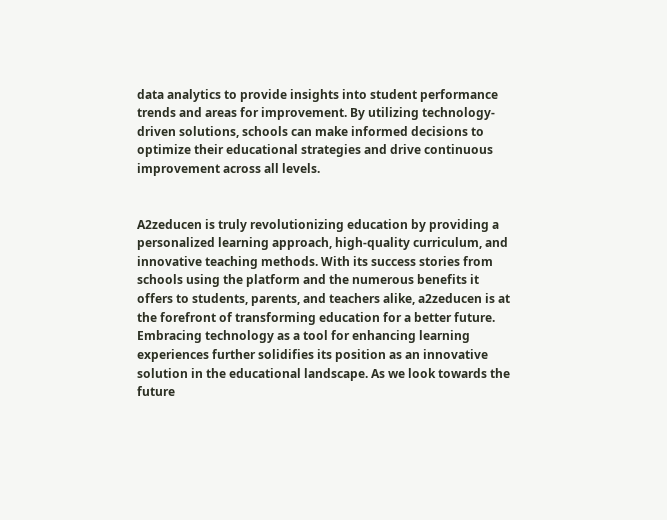data analytics to provide insights into student performance trends and areas for improvement. By utilizing technology-driven solutions, schools can make informed decisions to optimize their educational strategies and drive continuous improvement across all levels.


A2zeducen is truly revolutionizing education by providing a personalized learning approach, high-quality curriculum, and innovative teaching methods. With its success stories from schools using the platform and the numerous benefits it offers to students, parents, and teachers alike, a2zeducen is at the forefront of transforming education for a better future. Embracing technology as a tool for enhancing learning experiences further solidifies its position as an innovative solution in the educational landscape. As we look towards the future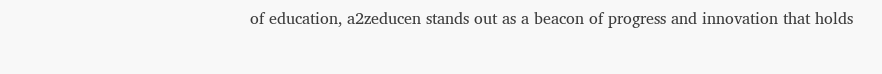of education, a2zeducen stands out as a beacon of progress and innovation that holds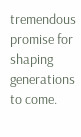tremendous promise for shaping generations to come.